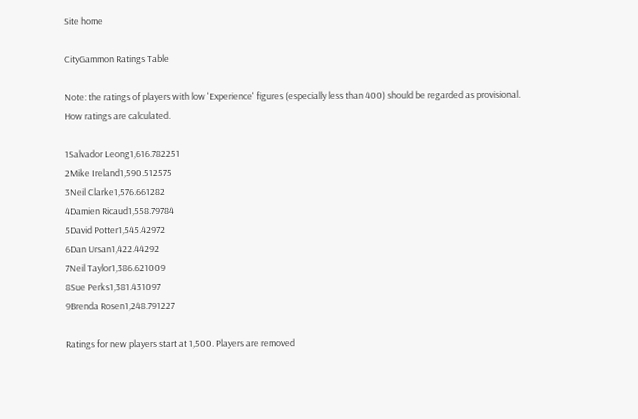Site home

CityGammon Ratings Table

Note: the ratings of players with low 'Experience' figures (especially less than 400) should be regarded as provisional. How ratings are calculated.

1Salvador Leong1,616.782251
2Mike Ireland1,590.512575
3Neil Clarke1,576.661282
4Damien Ricaud1,558.79784
5David Potter1,545.42972
6Dan Ursan1,422.44292
7Neil Taylor1,386.621009
8Sue Perks1,381.431097
9Brenda Rosen1,248.791227

Ratings for new players start at 1,500. Players are removed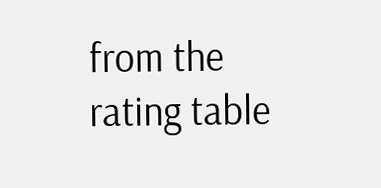from the rating table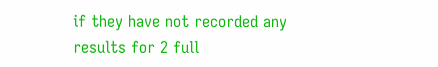if they have not recorded any results for 2 full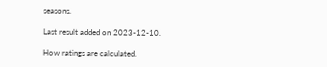seasons.

Last result added on 2023-12-10.

How ratings are calculated.